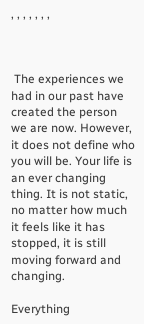, , , , , , ,



 The experiences we had in our past have created the person we are now. However, it does not define who you will be. Your life is an ever changing thing. It is not static, no matter how much it feels like it has stopped, it is still moving forward and changing.

Everything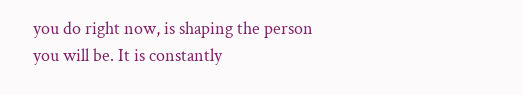you do right now, is shaping the person you will be. It is constantly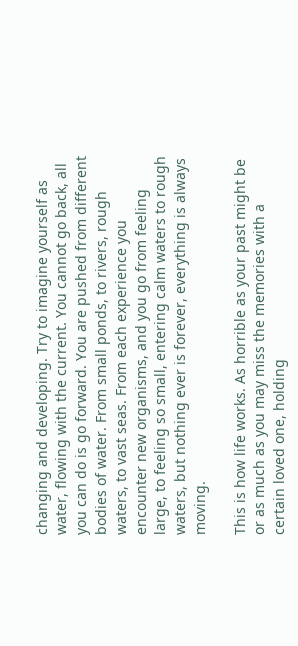changing and developing. Try to imagine yourself as water, flowing with the current. You cannot go back, all you can do is go forward. You are pushed from different bodies of water. From small ponds, to rivers, rough waters, to vast seas. From each experience you encounter new organisms, and you go from feeling large, to feeling so small, entering calm waters to rough waters, but nothing ever is forever, everything is always moving.

This is how life works. As horrible as your past might be or as much as you may miss the memories with a certain loved one, holding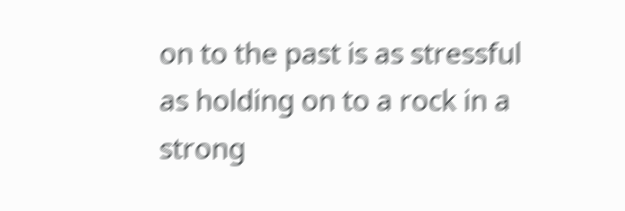on to the past is as stressful as holding on to a rock in a strong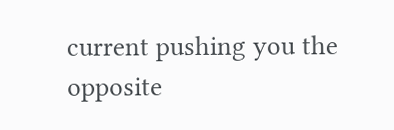current pushing you the opposite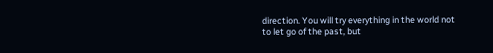direction. You will try everything in the world not to let go of the past, but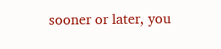sooner or later, you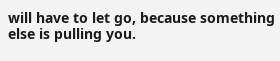will have to let go, because something else is pulling you.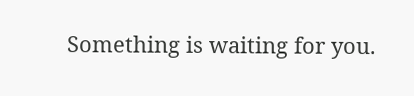Something is waiting for you.